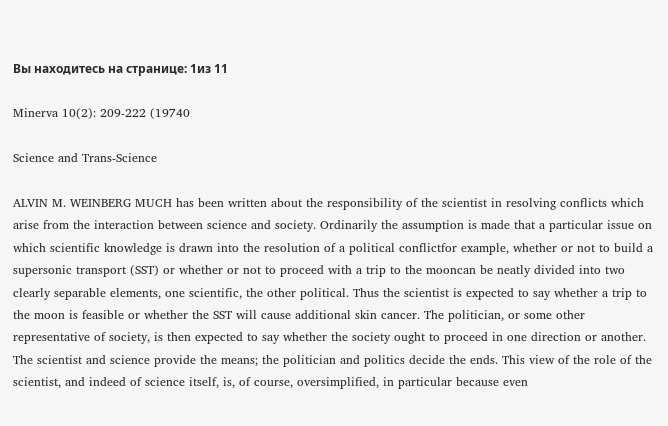Вы находитесь на странице: 1из 11

Minerva 10(2): 209-222 (19740

Science and Trans-Science

ALVIN M. WEINBERG MUCH has been written about the responsibility of the scientist in resolving conflicts which arise from the interaction between science and society. Ordinarily the assumption is made that a particular issue on which scientific knowledge is drawn into the resolution of a political conflictfor example, whether or not to build a supersonic transport (SST) or whether or not to proceed with a trip to the mooncan be neatly divided into two clearly separable elements, one scientific, the other political. Thus the scientist is expected to say whether a trip to the moon is feasible or whether the SST will cause additional skin cancer. The politician, or some other representative of society, is then expected to say whether the society ought to proceed in one direction or another. The scientist and science provide the means; the politician and politics decide the ends. This view of the role of the scientist, and indeed of science itself, is, of course, oversimplified, in particular because even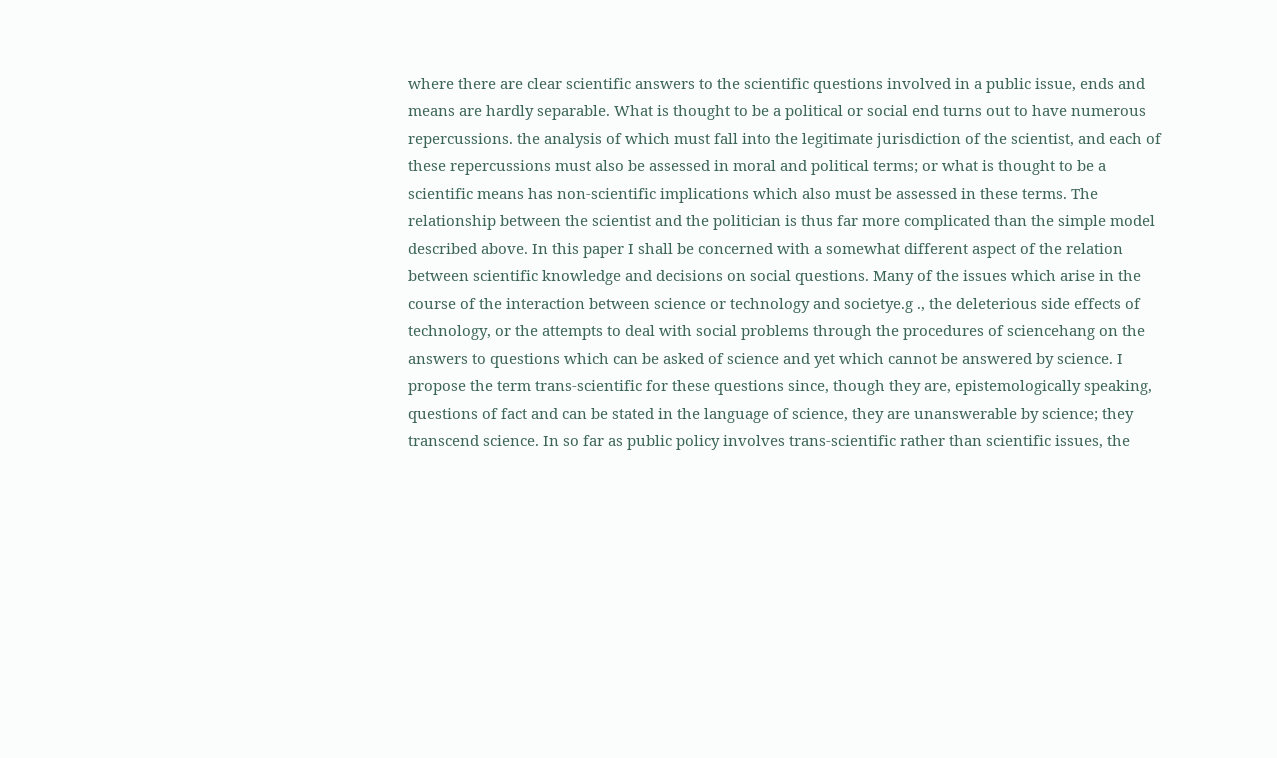where there are clear scientific answers to the scientific questions involved in a public issue, ends and means are hardly separable. What is thought to be a political or social end turns out to have numerous repercussions. the analysis of which must fall into the legitimate jurisdiction of the scientist, and each of these repercussions must also be assessed in moral and political terms; or what is thought to be a scientific means has non-scientific implications which also must be assessed in these terms. The relationship between the scientist and the politician is thus far more complicated than the simple model described above. In this paper I shall be concerned with a somewhat different aspect of the relation between scientific knowledge and decisions on social questions. Many of the issues which arise in the course of the interaction between science or technology and societye.g ., the deleterious side effects of technology, or the attempts to deal with social problems through the procedures of sciencehang on the answers to questions which can be asked of science and yet which cannot be answered by science. I propose the term trans-scientific for these questions since, though they are, epistemologically speaking, questions of fact and can be stated in the language of science, they are unanswerable by science; they transcend science. In so far as public policy involves trans-scientific rather than scientific issues, the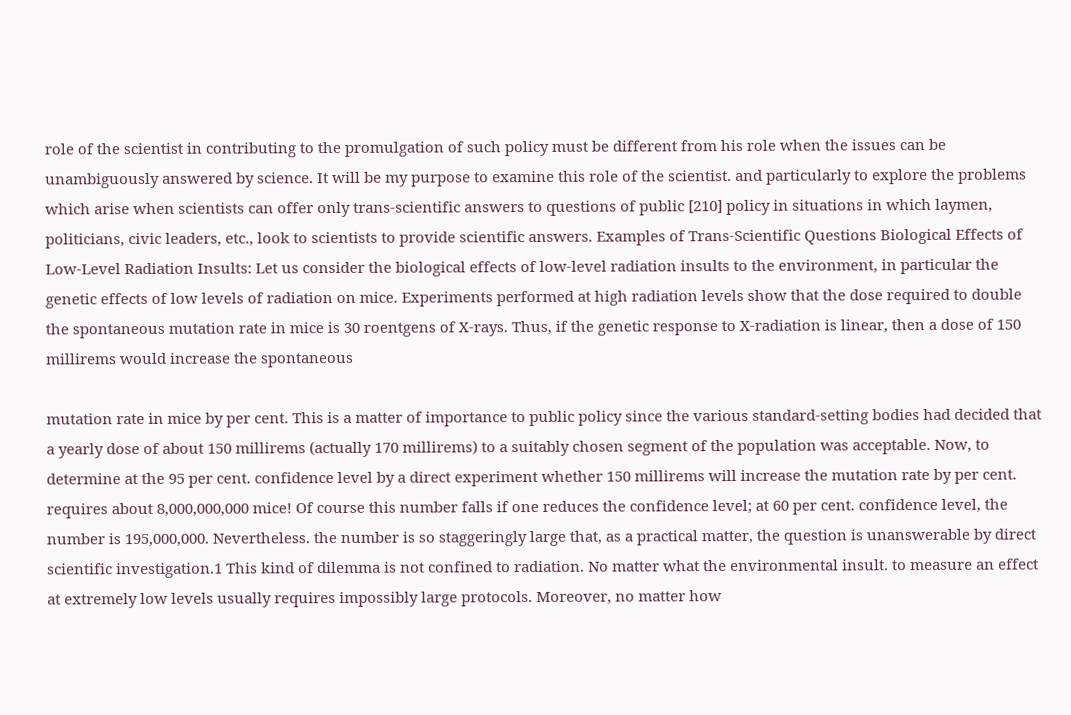role of the scientist in contributing to the promulgation of such policy must be different from his role when the issues can be unambiguously answered by science. It will be my purpose to examine this role of the scientist. and particularly to explore the problems which arise when scientists can offer only trans-scientific answers to questions of public [210] policy in situations in which laymen, politicians, civic leaders, etc., look to scientists to provide scientific answers. Examples of Trans-Scientific Questions Biological Effects of Low-Level Radiation Insults: Let us consider the biological effects of low-level radiation insults to the environment, in particular the genetic effects of low levels of radiation on mice. Experiments performed at high radiation levels show that the dose required to double the spontaneous mutation rate in mice is 30 roentgens of X-rays. Thus, if the genetic response to X-radiation is linear, then a dose of 150 millirems would increase the spontaneous

mutation rate in mice by per cent. This is a matter of importance to public policy since the various standard-setting bodies had decided that a yearly dose of about 150 millirems (actually 170 millirems) to a suitably chosen segment of the population was acceptable. Now, to determine at the 95 per cent. confidence level by a direct experiment whether 150 millirems will increase the mutation rate by per cent. requires about 8,000,000,000 mice! Of course this number falls if one reduces the confidence level; at 60 per cent. confidence level, the number is 195,000,000. Nevertheless. the number is so staggeringly large that, as a practical matter, the question is unanswerable by direct scientific investigation.1 This kind of dilemma is not confined to radiation. No matter what the environmental insult. to measure an effect at extremely low levels usually requires impossibly large protocols. Moreover, no matter how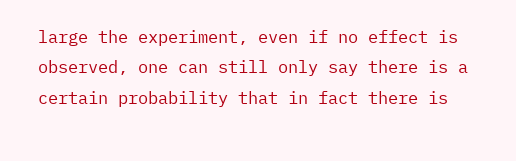large the experiment, even if no effect is observed, one can still only say there is a certain probability that in fact there is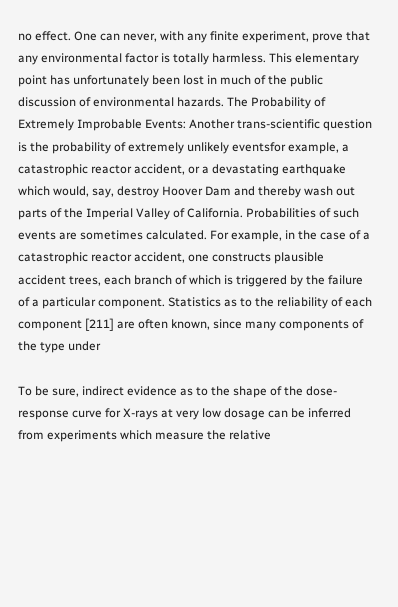no effect. One can never, with any finite experiment, prove that any environmental factor is totally harmless. This elementary point has unfortunately been lost in much of the public discussion of environmental hazards. The Probability of Extremely Improbable Events: Another trans-scientific question is the probability of extremely unlikely eventsfor example, a catastrophic reactor accident, or a devastating earthquake which would, say, destroy Hoover Dam and thereby wash out parts of the Imperial Valley of California. Probabilities of such events are sometimes calculated. For example, in the case of a catastrophic reactor accident, one constructs plausible accident trees, each branch of which is triggered by the failure of a particular component. Statistics as to the reliability of each component [211] are often known, since many components of the type under

To be sure, indirect evidence as to the shape of the dose-response curve for X-rays at very low dosage can be inferred from experiments which measure the relative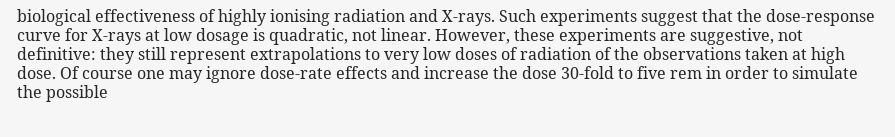biological effectiveness of highly ionising radiation and X-rays. Such experiments suggest that the dose-response curve for X-rays at low dosage is quadratic, not linear. However, these experiments are suggestive, not definitive: they still represent extrapolations to very low doses of radiation of the observations taken at high dose. Of course one may ignore dose-rate effects and increase the dose 30-fold to five rem in order to simulate the possible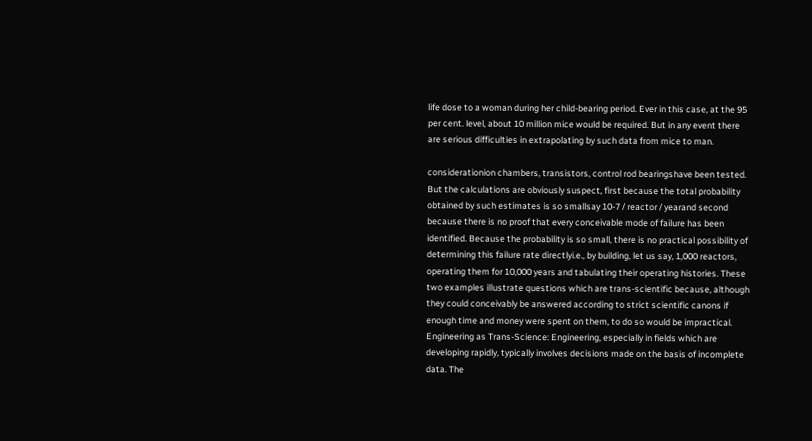life dose to a woman during her child-bearing period. Ever in this case, at the 95 per cent. level, about 10 million mice would be required. But in any event there are serious difficulties in extrapolating by such data from mice to man.

considerationion chambers, transistors, control rod bearingshave been tested. But the calculations are obviously suspect, first because the total probability obtained by such estimates is so smallsay 10-7 / reactor / yearand second because there is no proof that every conceivable mode of failure has been identified. Because the probability is so small, there is no practical possibility of determining this failure rate directlyi.e., by building, let us say, 1,000 reactors, operating them for 10,000 years and tabulating their operating histories. These two examples illustrate questions which are trans-scientific because, although they could conceivably be answered according to strict scientific canons if enough time and money were spent on them, to do so would be impractical. Engineering as Trans-Science: Engineering, especially in fields which are developing rapidly, typically involves decisions made on the basis of incomplete data. The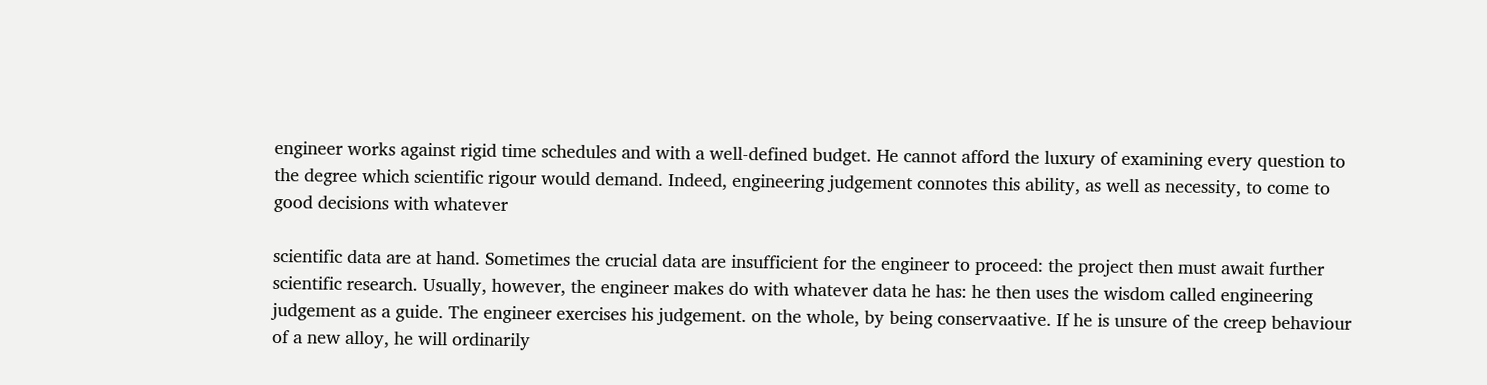engineer works against rigid time schedules and with a well-defined budget. He cannot afford the luxury of examining every question to the degree which scientific rigour would demand. Indeed, engineering judgement connotes this ability, as well as necessity, to come to good decisions with whatever

scientific data are at hand. Sometimes the crucial data are insufficient for the engineer to proceed: the project then must await further scientific research. Usually, however, the engineer makes do with whatever data he has: he then uses the wisdom called engineering judgement as a guide. The engineer exercises his judgement. on the whole, by being conservaative. If he is unsure of the creep behaviour of a new alloy, he will ordinarily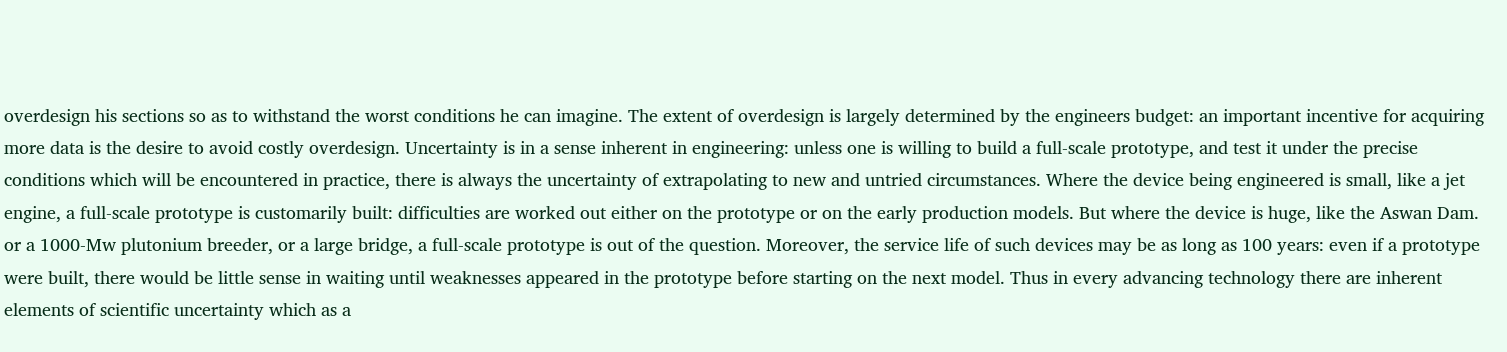overdesign his sections so as to withstand the worst conditions he can imagine. The extent of overdesign is largely determined by the engineers budget: an important incentive for acquiring more data is the desire to avoid costly overdesign. Uncertainty is in a sense inherent in engineering: unless one is willing to build a full-scale prototype, and test it under the precise conditions which will be encountered in practice, there is always the uncertainty of extrapolating to new and untried circumstances. Where the device being engineered is small, like a jet engine, a full-scale prototype is customarily built: difficulties are worked out either on the prototype or on the early production models. But where the device is huge, like the Aswan Dam. or a 1000-Mw plutonium breeder, or a large bridge, a full-scale prototype is out of the question. Moreover, the service life of such devices may be as long as 100 years: even if a prototype were built, there would be little sense in waiting until weaknesses appeared in the prototype before starting on the next model. Thus in every advancing technology there are inherent elements of scientific uncertainty which as a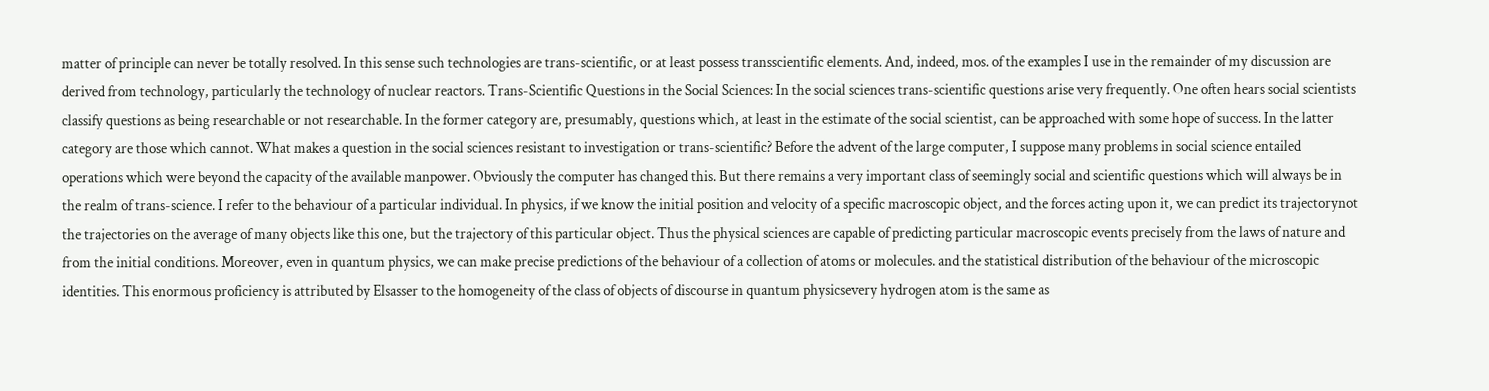matter of principle can never be totally resolved. In this sense such technologies are trans-scientific, or at least possess transscientific elements. And, indeed, mos. of the examples I use in the remainder of my discussion are derived from technology, particularly the technology of nuclear reactors. Trans-Scientific Questions in the Social Sciences: In the social sciences trans-scientific questions arise very frequently. One often hears social scientists classify questions as being researchable or not researchable. In the former category are, presumably, questions which, at least in the estimate of the social scientist, can be approached with some hope of success. In the latter category are those which cannot. What makes a question in the social sciences resistant to investigation or trans-scientific? Before the advent of the large computer, I suppose many problems in social science entailed operations which were beyond the capacity of the available manpower. Obviously the computer has changed this. But there remains a very important class of seemingly social and scientific questions which will always be in the realm of trans-science. I refer to the behaviour of a particular individual. In physics, if we know the initial position and velocity of a specific macroscopic object, and the forces acting upon it, we can predict its trajectorynot the trajectories on the average of many objects like this one, but the trajectory of this particular object. Thus the physical sciences are capable of predicting particular macroscopic events precisely from the laws of nature and from the initial conditions. Moreover, even in quantum physics, we can make precise predictions of the behaviour of a collection of atoms or molecules. and the statistical distribution of the behaviour of the microscopic identities. This enormous proficiency is attributed by Elsasser to the homogeneity of the class of objects of discourse in quantum physicsevery hydrogen atom is the same as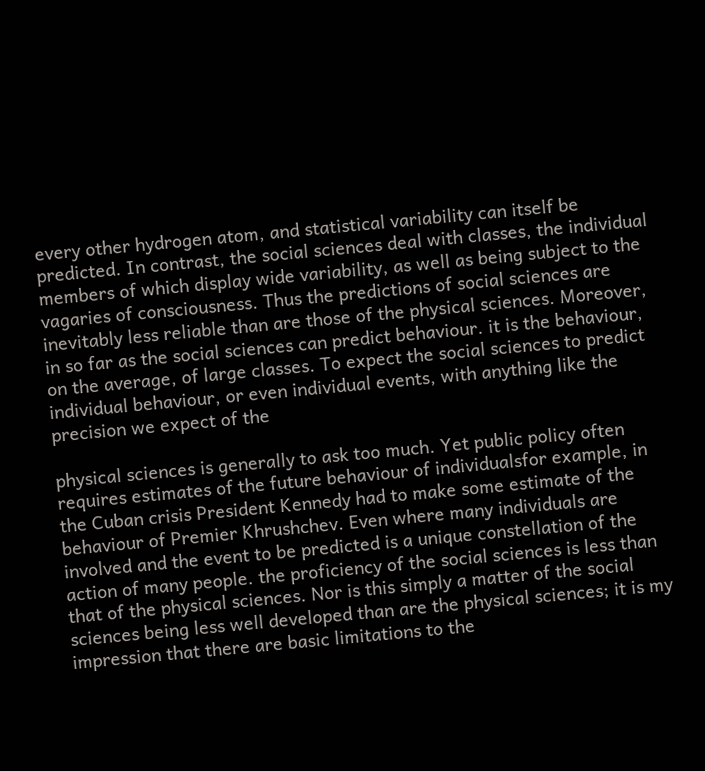every other hydrogen atom, and statistical variability can itself be predicted. In contrast, the social sciences deal with classes, the individual members of which display wide variability, as well as being subject to the vagaries of consciousness. Thus the predictions of social sciences are inevitably less reliable than are those of the physical sciences. Moreover, in so far as the social sciences can predict behaviour. it is the behaviour, on the average, of large classes. To expect the social sciences to predict individual behaviour, or even individual events, with anything like the precision we expect of the

physical sciences is generally to ask too much. Yet public policy often requires estimates of the future behaviour of individualsfor example, in the Cuban crisis President Kennedy had to make some estimate of the behaviour of Premier Khrushchev. Even where many individuals are involved and the event to be predicted is a unique constellation of the action of many people. the proficiency of the social sciences is less than that of the physical sciences. Nor is this simply a matter of the social sciences being less well developed than are the physical sciences; it is my impression that there are basic limitations to the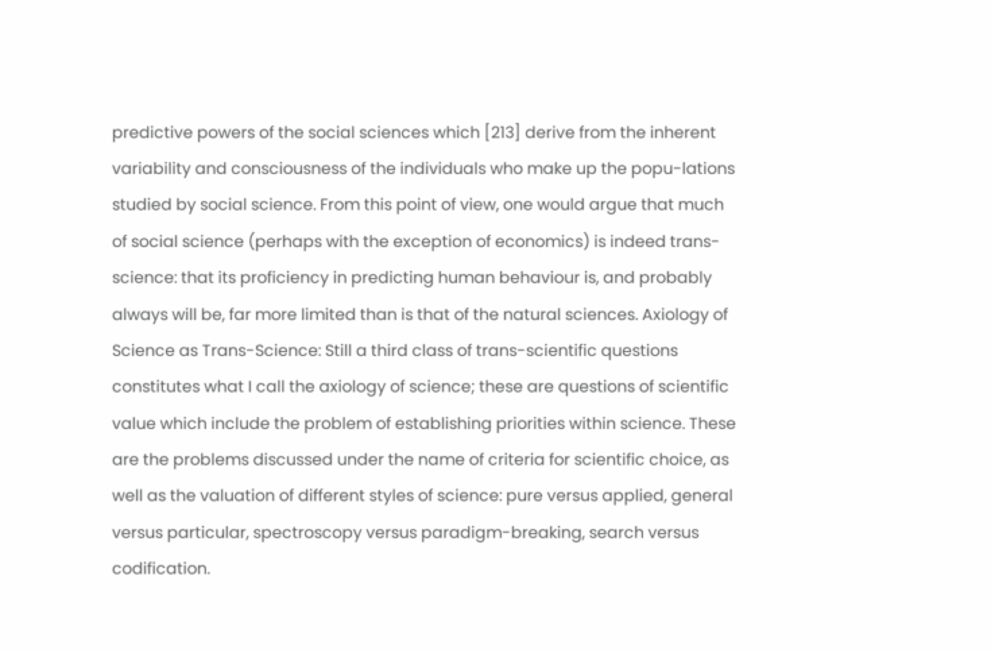predictive powers of the social sciences which [213] derive from the inherent variability and consciousness of the individuals who make up the popu-lations studied by social science. From this point of view, one would argue that much of social science (perhaps with the exception of economics) is indeed trans-science: that its proficiency in predicting human behaviour is, and probably always will be, far more limited than is that of the natural sciences. Axiology of Science as Trans-Science: Still a third class of trans-scientific questions constitutes what I call the axiology of science; these are questions of scientific value which include the problem of establishing priorities within science. These are the problems discussed under the name of criteria for scientific choice, as well as the valuation of different styles of science: pure versus applied, general versus particular, spectroscopy versus paradigm-breaking, search versus codification.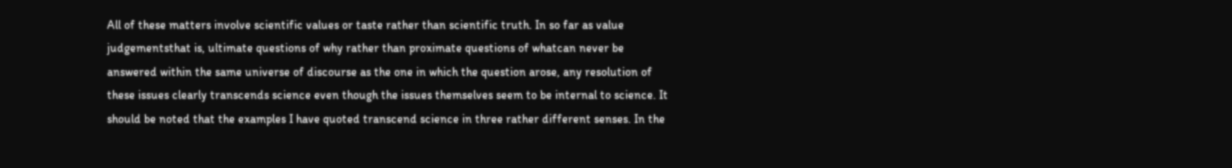All of these matters involve scientific values or taste rather than scientific truth. In so far as value judgementsthat is, ultimate questions of why rather than proximate questions of whatcan never be answered within the same universe of discourse as the one in which the question arose, any resolution of these issues clearly transcends science even though the issues themselves seem to be internal to science. It should be noted that the examples I have quoted transcend science in three rather different senses. In the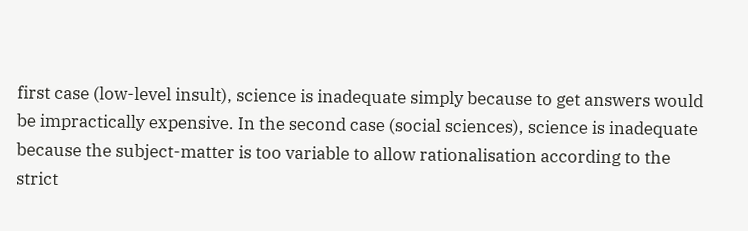first case (low-level insult), science is inadequate simply because to get answers would be impractically expensive. In the second case (social sciences), science is inadequate because the subject-matter is too variable to allow rationalisation according to the strict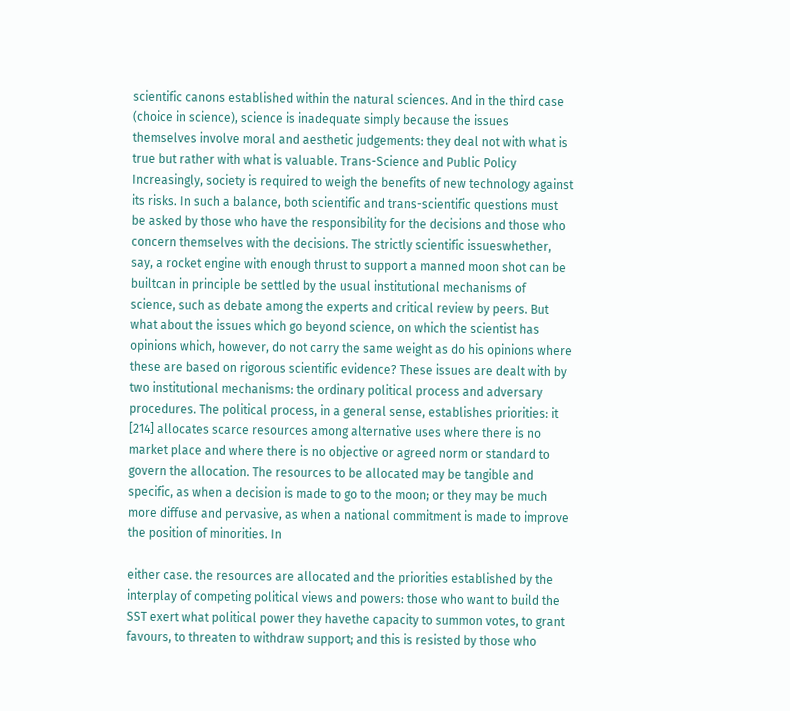scientific canons established within the natural sciences. And in the third case (choice in science), science is inadequate simply because the issues themselves involve moral and aesthetic judgements: they deal not with what is true but rather with what is valuable. Trans-Science and Public Policy Increasingly, society is required to weigh the benefits of new technology against its risks. In such a balance, both scientific and trans-scientific questions must be asked by those who have the responsibility for the decisions and those who concern themselves with the decisions. The strictly scientific issueswhether, say, a rocket engine with enough thrust to support a manned moon shot can be builtcan in principle be settled by the usual institutional mechanisms of science, such as debate among the experts and critical review by peers. But what about the issues which go beyond science, on which the scientist has opinions which, however, do not carry the same weight as do his opinions where these are based on rigorous scientific evidence? These issues are dealt with by two institutional mechanisms: the ordinary political process and adversary procedures. The political process, in a general sense, establishes priorities: it [214] allocates scarce resources among alternative uses where there is no market place and where there is no objective or agreed norm or standard to govern the allocation. The resources to be allocated may be tangible and specific, as when a decision is made to go to the moon; or they may be much more diffuse and pervasive, as when a national commitment is made to improve the position of minorities. In

either case. the resources are allocated and the priorities established by the interplay of competing political views and powers: those who want to build the SST exert what political power they havethe capacity to summon votes, to grant favours, to threaten to withdraw support; and this is resisted by those who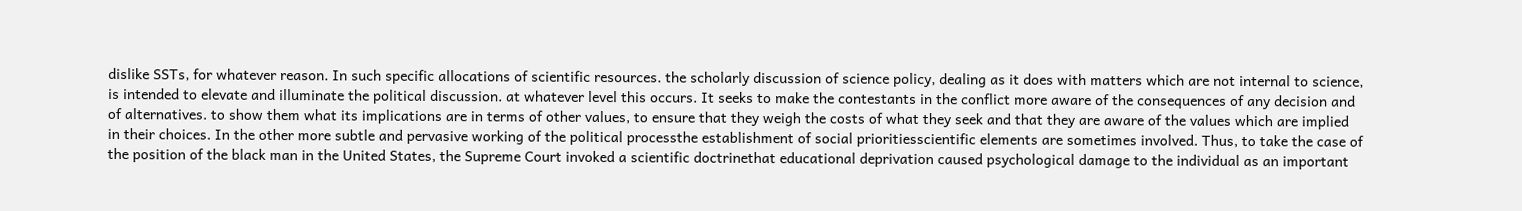dislike SSTs, for whatever reason. In such specific allocations of scientific resources. the scholarly discussion of science policy, dealing as it does with matters which are not internal to science, is intended to elevate and illuminate the political discussion. at whatever level this occurs. It seeks to make the contestants in the conflict more aware of the consequences of any decision and of alternatives. to show them what its implications are in terms of other values, to ensure that they weigh the costs of what they seek and that they are aware of the values which are implied in their choices. In the other more subtle and pervasive working of the political processthe establishment of social prioritiesscientific elements are sometimes involved. Thus, to take the case of the position of the black man in the United States, the Supreme Court invoked a scientific doctrinethat educational deprivation caused psychological damage to the individual as an important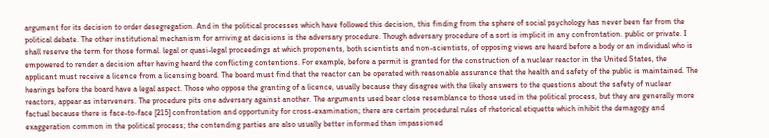argument for its decision to order desegregation. And in the political processes which have followed this decision, this finding from the sphere of social psychology has never been far from the political debate. The other institutional mechanism for arriving at decisions is the adversary procedure. Though adversary procedure of a sort is implicit in any confrontation. public or private. I shall reserve the term for those formal. legal or quasi-legal proceedings at which proponents, both scientists and non-scientists, of opposing views are heard before a body or an individual who is empowered to render a decision after having heard the conflicting contentions. For example, before a permit is granted for the construction of a nuclear reactor in the United States, the applicant must receive a licence from a licensing board. The board must find that the reactor can be operated with reasonable assurance that the health and safety of the public is maintained. The hearings before the board have a legal aspect. Those who oppose the granting of a licence, usually because they disagree with the likely answers to the questions about the safety of nuclear reactors, appear as interveners. The procedure pits one adversary against another. The arguments used bear close resemblance to those used in the political process, but they are generally more factual because there is face-to-face [215] confrontation and opportunity for cross-examination; there are certain procedural rules of rhetorical etiquette which inhibit the demagogy and exaggeration common in the political process; the contending parties are also usually better informed than impassioned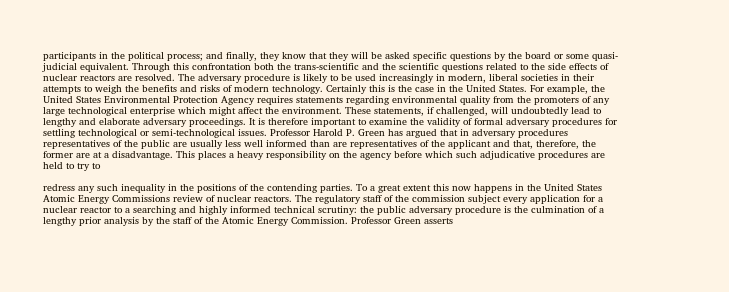participants in the political process; and finally, they know that they will be asked specific questions by the board or some quasi-judicial equivalent. Through this confrontation both the trans-scientific and the scientific questions related to the side effects of nuclear reactors are resolved. The adversary procedure is likely to be used increasingly in modern, liberal societies in their attempts to weigh the benefits and risks of modern technology. Certainly this is the case in the United States. For example, the United States Environmental Protection Agency requires statements regarding environmental quality from the promoters of any large technological enterprise which might affect the environment. These statements, if challenged, will undoubtedly lead to lengthy and elaborate adversary proceedings. It is therefore important to examine the validity of formal adversary procedures for settling technological or semi-technological issues. Professor Harold P. Green has argued that in adversary procedures representatives of the public are usually less well informed than are representatives of the applicant and that, therefore, the former are at a disadvantage. This places a heavy responsibility on the agency before which such adjudicative procedures are held to try to

redress any such inequality in the positions of the contending parties. To a great extent this now happens in the United States Atomic Energy Commissions review of nuclear reactors. The regulatory staff of the commission subject every application for a nuclear reactor to a searching and highly informed technical scrutiny: the public adversary procedure is the culmination of a lengthy prior analysis by the staff of the Atomic Energy Commission. Professor Green asserts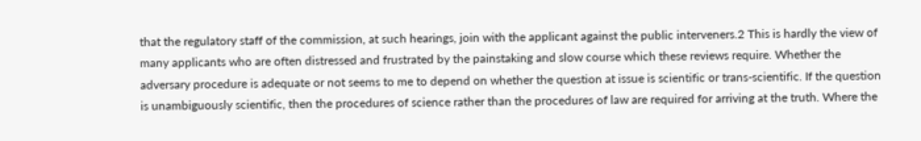that the regulatory staff of the commission, at such hearings, join with the applicant against the public interveners.2 This is hardly the view of many applicants who are often distressed and frustrated by the painstaking and slow course which these reviews require. Whether the adversary procedure is adequate or not seems to me to depend on whether the question at issue is scientific or trans-scientific. If the question is unambiguously scientific, then the procedures of science rather than the procedures of law are required for arriving at the truth. Where the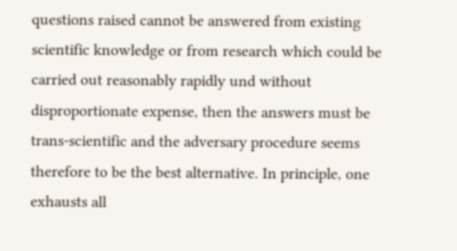questions raised cannot be answered from existing scientific knowledge or from research which could be carried out reasonably rapidly und without disproportionate expense, then the answers must be trans-scientific and the adversary procedure seems therefore to be the best alternative. In principle, one exhausts all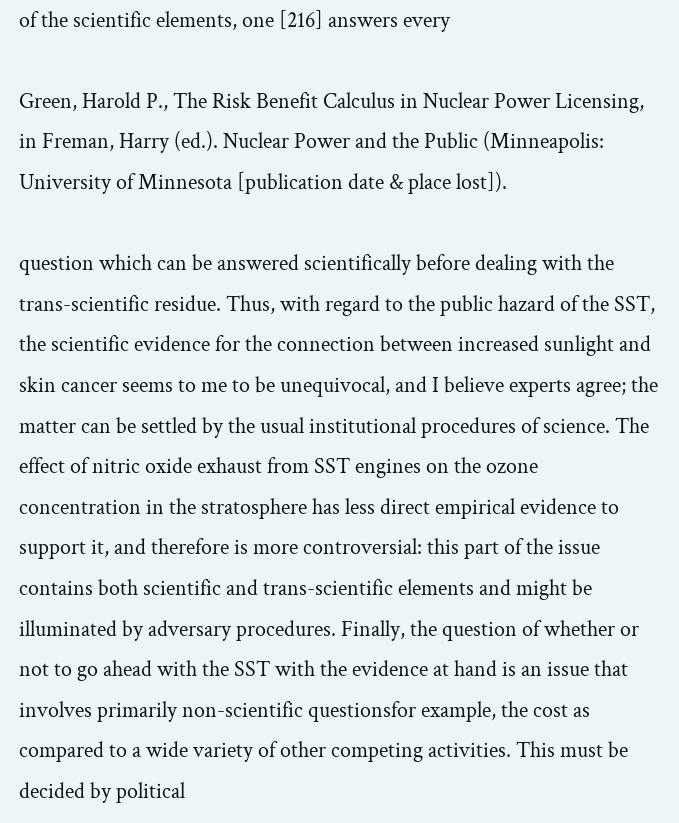of the scientific elements, one [216] answers every

Green, Harold P., The Risk Benefit Calculus in Nuclear Power Licensing, in Freman, Harry (ed.). Nuclear Power and the Public (Minneapolis: University of Minnesota [publication date & place lost]).

question which can be answered scientifically before dealing with the trans-scientific residue. Thus, with regard to the public hazard of the SST, the scientific evidence for the connection between increased sunlight and skin cancer seems to me to be unequivocal, and I believe experts agree; the matter can be settled by the usual institutional procedures of science. The effect of nitric oxide exhaust from SST engines on the ozone concentration in the stratosphere has less direct empirical evidence to support it, and therefore is more controversial: this part of the issue contains both scientific and trans-scientific elements and might be illuminated by adversary procedures. Finally, the question of whether or not to go ahead with the SST with the evidence at hand is an issue that involves primarily non-scientific questionsfor example, the cost as compared to a wide variety of other competing activities. This must be decided by political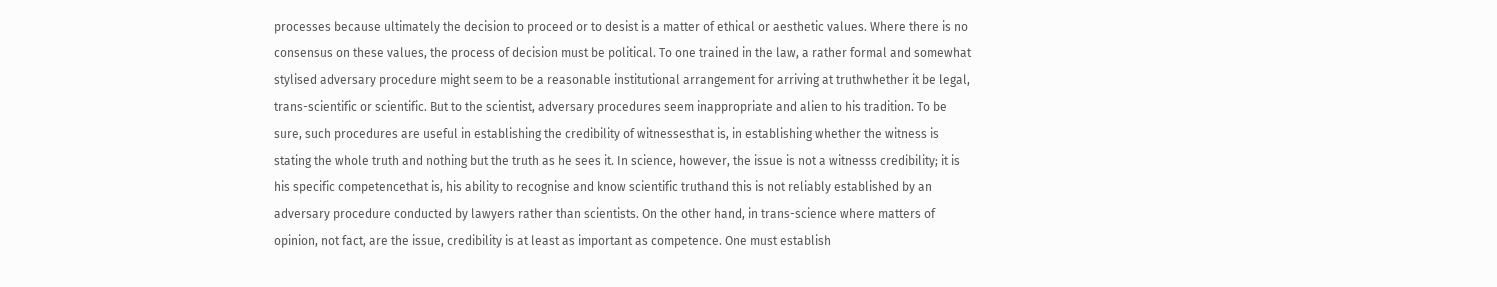processes because ultimately the decision to proceed or to desist is a matter of ethical or aesthetic values. Where there is no consensus on these values, the process of decision must be political. To one trained in the law, a rather formal and somewhat stylised adversary procedure might seem to be a reasonable institutional arrangement for arriving at truthwhether it be legal, trans-scientific or scientific. But to the scientist, adversary procedures seem inappropriate and alien to his tradition. To be sure, such procedures are useful in establishing the credibility of witnessesthat is, in establishing whether the witness is stating the whole truth and nothing but the truth as he sees it. In science, however, the issue is not a witnesss credibility; it is his specific competencethat is, his ability to recognise and know scientific truthand this is not reliably established by an adversary procedure conducted by lawyers rather than scientists. On the other hand, in trans-science where matters of opinion, not fact, are the issue, credibility is at least as important as competence. One must establish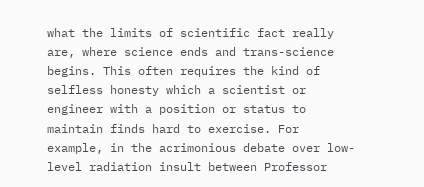what the limits of scientific fact really are, where science ends and trans-science begins. This often requires the kind of selfless honesty which a scientist or engineer with a position or status to maintain finds hard to exercise. For example, in the acrimonious debate over low-level radiation insult between Professor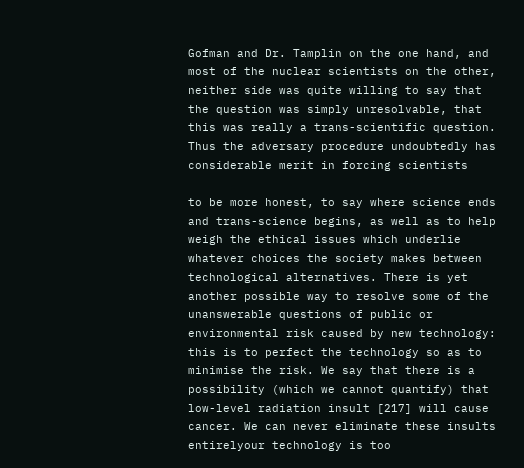Gofman and Dr. Tamplin on the one hand, and most of the nuclear scientists on the other, neither side was quite willing to say that the question was simply unresolvable, that this was really a trans-scientific question. Thus the adversary procedure undoubtedly has considerable merit in forcing scientists

to be more honest, to say where science ends and trans-science begins, as well as to help weigh the ethical issues which underlie whatever choices the society makes between technological alternatives. There is yet another possible way to resolve some of the unanswerable questions of public or environmental risk caused by new technology: this is to perfect the technology so as to minimise the risk. We say that there is a possibility (which we cannot quantify) that low-level radiation insult [217] will cause cancer. We can never eliminate these insults entirelyour technology is too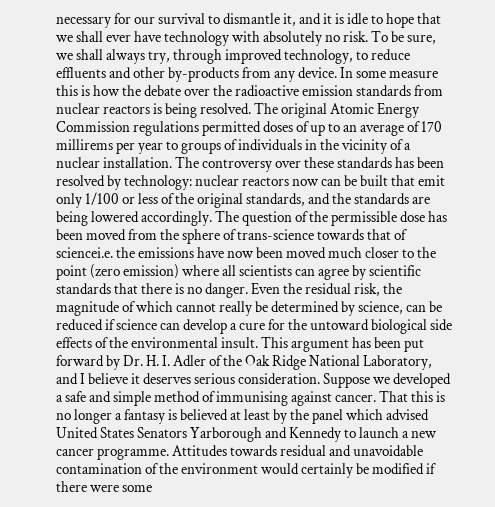necessary for our survival to dismantle it, and it is idle to hope that we shall ever have technology with absolutely no risk. To be sure, we shall always try, through improved technology, to reduce effluents and other by-products from any device. In some measure this is how the debate over the radioactive emission standards from nuclear reactors is being resolved. The original Atomic Energy Commission regulations permitted doses of up to an average of 170 millirems per year to groups of individuals in the vicinity of a nuclear installation. The controversy over these standards has been resolved by technology: nuclear reactors now can be built that emit only 1/100 or less of the original standards, and the standards are being lowered accordingly. The question of the permissible dose has been moved from the sphere of trans-science towards that of sciencei.e. the emissions have now been moved much closer to the point (zero emission) where all scientists can agree by scientific standards that there is no danger. Even the residual risk, the magnitude of which cannot really be determined by science, can be reduced if science can develop a cure for the untoward biological side effects of the environmental insult. This argument has been put forward by Dr. H. I. Adler of the Oak Ridge National Laboratory, and I believe it deserves serious consideration. Suppose we developed a safe and simple method of immunising against cancer. That this is no longer a fantasy is believed at least by the panel which advised United States Senators Yarborough and Kennedy to launch a new cancer programme. Attitudes towards residual and unavoidable contamination of the environment would certainly be modified if there were some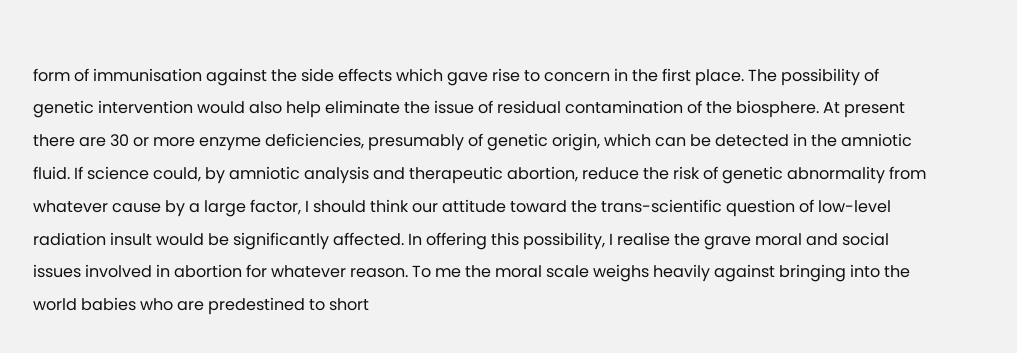form of immunisation against the side effects which gave rise to concern in the first place. The possibility of genetic intervention would also help eliminate the issue of residual contamination of the biosphere. At present there are 30 or more enzyme deficiencies, presumably of genetic origin, which can be detected in the amniotic fluid. If science could, by amniotic analysis and therapeutic abortion, reduce the risk of genetic abnormality from whatever cause by a large factor, I should think our attitude toward the trans-scientific question of low-level radiation insult would be significantly affected. In offering this possibility, I realise the grave moral and social issues involved in abortion for whatever reason. To me the moral scale weighs heavily against bringing into the world babies who are predestined to short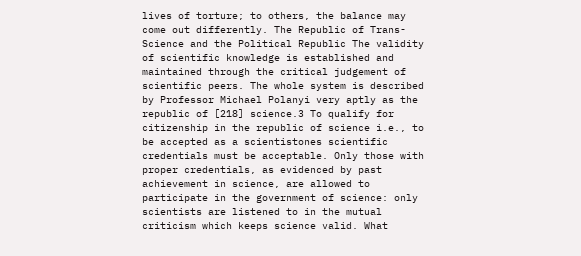lives of torture; to others, the balance may come out differently. The Republic of Trans-Science and the Political Republic The validity of scientific knowledge is established and maintained through the critical judgement of scientific peers. The whole system is described by Professor Michael Polanyi very aptly as the republic of [218] science.3 To qualify for citizenship in the republic of science i.e., to be accepted as a scientistones scientific credentials must be acceptable. Only those with proper credentials, as evidenced by past achievement in science, are allowed to participate in the government of science: only scientists are listened to in the mutual criticism which keeps science valid. What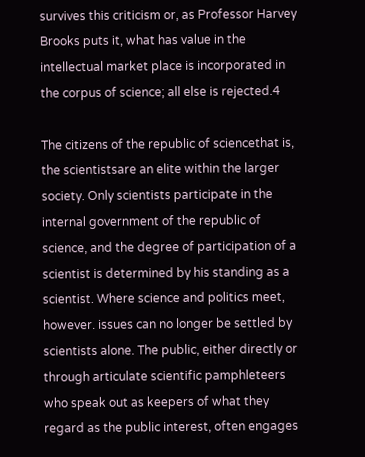survives this criticism or, as Professor Harvey Brooks puts it, what has value in the intellectual market place is incorporated in the corpus of science; all else is rejected.4

The citizens of the republic of sciencethat is, the scientistsare an elite within the larger society. Only scientists participate in the internal government of the republic of science, and the degree of participation of a scientist is determined by his standing as a scientist. Where science and politics meet, however. issues can no longer be settled by scientists alone. The public, either directly or through articulate scientific pamphleteers who speak out as keepers of what they regard as the public interest, often engages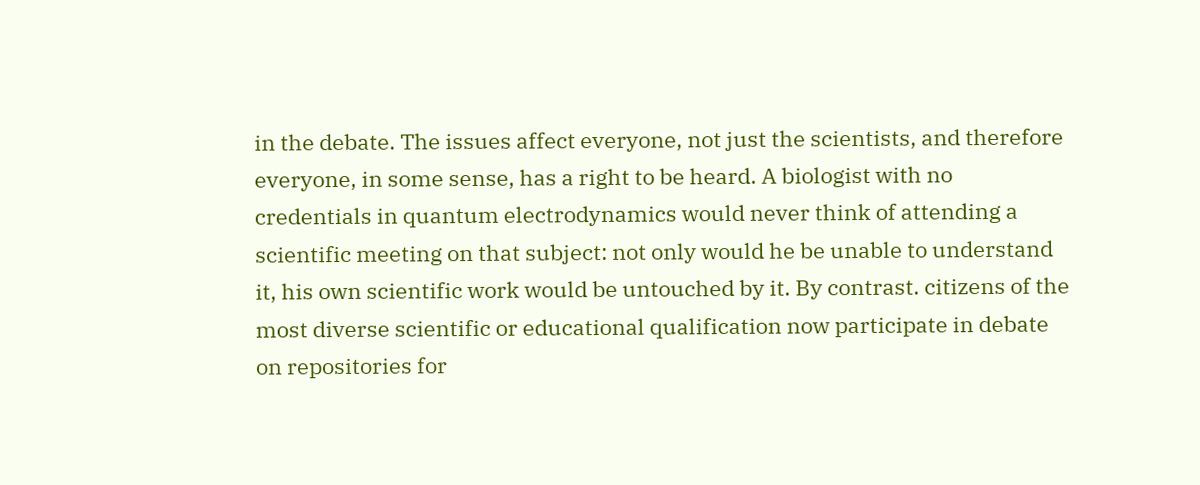in the debate. The issues affect everyone, not just the scientists, and therefore everyone, in some sense, has a right to be heard. A biologist with no credentials in quantum electrodynamics would never think of attending a scientific meeting on that subject: not only would he be unable to understand it, his own scientific work would be untouched by it. By contrast. citizens of the most diverse scientific or educational qualification now participate in debate on repositories for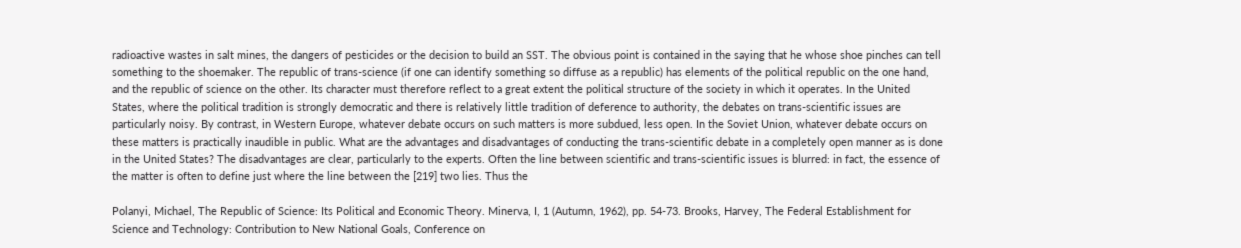radioactive wastes in salt mines, the dangers of pesticides or the decision to build an SST. The obvious point is contained in the saying that he whose shoe pinches can tell something to the shoemaker. The republic of trans-science (if one can identify something so diffuse as a republic) has elements of the political republic on the one hand, and the republic of science on the other. Its character must therefore reflect to a great extent the political structure of the society in which it operates. In the United States, where the political tradition is strongly democratic and there is relatively little tradition of deference to authority, the debates on trans-scientific issues are particularly noisy. By contrast, in Western Europe, whatever debate occurs on such matters is more subdued, less open. In the Soviet Union, whatever debate occurs on these matters is practically inaudible in public. What are the advantages and disadvantages of conducting the trans-scientific debate in a completely open manner as is done in the United States? The disadvantages are clear, particularly to the experts. Often the line between scientific and trans-scientific issues is blurred: in fact, the essence of the matter is often to define just where the line between the [219] two lies. Thus the

Polanyi, Michael, The Republic of Science: Its Political and Economic Theory. Minerva, I, 1 (Autumn, 1962), pp. 54-73. Brooks, Harvey, The Federal Establishment for Science and Technology: Contribution to New National Goals, Conference on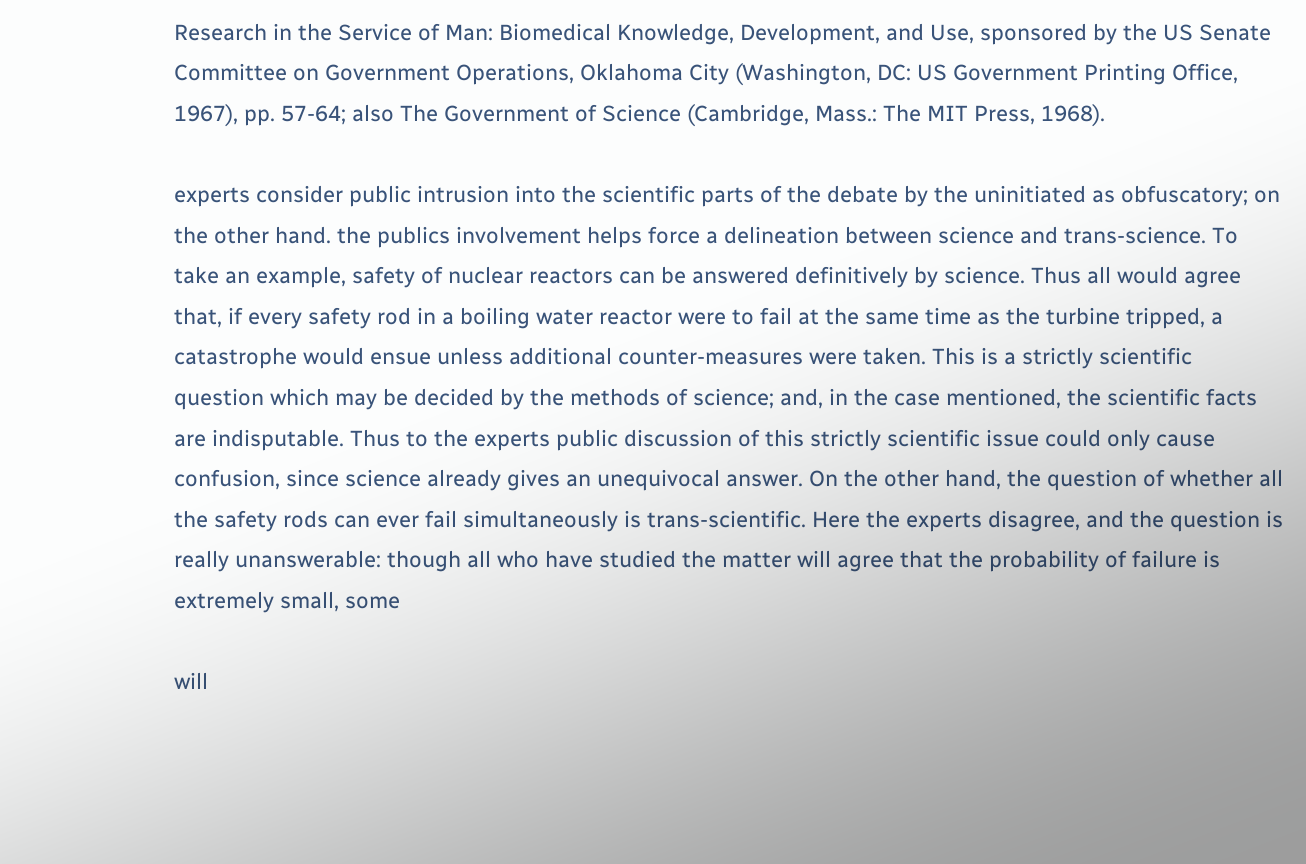Research in the Service of Man: Biomedical Knowledge, Development, and Use, sponsored by the US Senate Committee on Government Operations, Oklahoma City (Washington, DC: US Government Printing Office, 1967), pp. 57-64; also The Government of Science (Cambridge, Mass.: The MIT Press, 1968).

experts consider public intrusion into the scientific parts of the debate by the uninitiated as obfuscatory; on the other hand. the publics involvement helps force a delineation between science and trans-science. To take an example, safety of nuclear reactors can be answered definitively by science. Thus all would agree that, if every safety rod in a boiling water reactor were to fail at the same time as the turbine tripped, a catastrophe would ensue unless additional counter-measures were taken. This is a strictly scientific question which may be decided by the methods of science; and, in the case mentioned, the scientific facts are indisputable. Thus to the experts public discussion of this strictly scientific issue could only cause confusion, since science already gives an unequivocal answer. On the other hand, the question of whether all the safety rods can ever fail simultaneously is trans-scientific. Here the experts disagree, and the question is really unanswerable: though all who have studied the matter will agree that the probability of failure is extremely small, some

will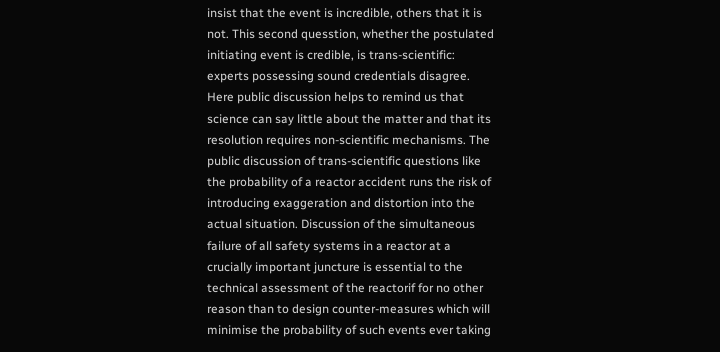insist that the event is incredible, others that it is not. This second quesstion, whether the postulated initiating event is credible, is trans-scientific: experts possessing sound credentials disagree. Here public discussion helps to remind us that science can say little about the matter and that its resolution requires non-scientific mechanisms. The public discussion of trans-scientific questions like the probability of a reactor accident runs the risk of introducing exaggeration and distortion into the actual situation. Discussion of the simultaneous failure of all safety systems in a reactor at a crucially important juncture is essential to the technical assessment of the reactorif for no other reason than to design counter-measures which will minimise the probability of such events ever taking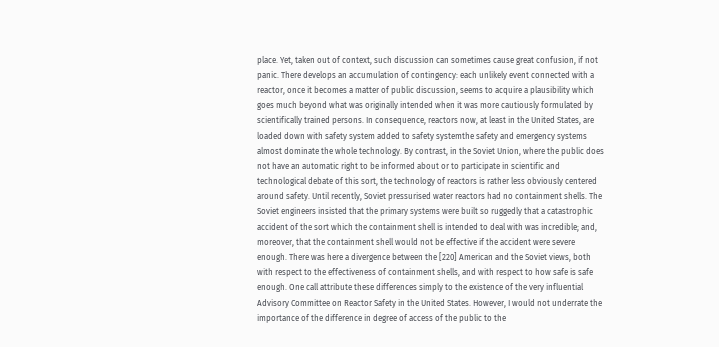place. Yet, taken out of context, such discussion can sometimes cause great confusion, if not panic. There develops an accumulation of contingency: each unlikely event connected with a reactor, once it becomes a matter of public discussion, seems to acquire a plausibility which goes much beyond what was originally intended when it was more cautiously formulated by scientifically trained persons. In consequence, reactors now, at least in the United States, are loaded down with safety system added to safety systemthe safety and emergency systems almost dominate the whole technology. By contrast, in the Soviet Union, where the public does not have an automatic right to be informed about or to participate in scientific and technological debate of this sort, the technology of reactors is rather less obviously centered around safety. Until recently, Soviet pressurised water reactors had no containment shells. The Soviet engineers insisted that the primary systems were built so ruggedly that a catastrophic accident of the sort which the containment shell is intended to deal with was incredible; and, moreover, that the containment shell would not be effective if the accident were severe enough. There was here a divergence between the [220] American and the Soviet views, both with respect to the effectiveness of containment shells, and with respect to how safe is safe enough. One call attribute these differences simply to the existence of the very influential Advisory Committee on Reactor Safety in the United States. However, I would not underrate the importance of the difference in degree of access of the public to the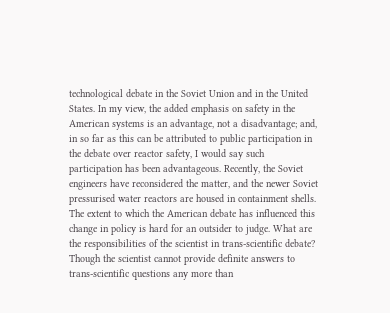technological debate in the Soviet Union and in the United States. In my view, the added emphasis on safety in the American systems is an advantage, not a disadvantage; and, in so far as this can be attributed to public participation in the debate over reactor safety, I would say such participation has been advantageous. Recently, the Soviet engineers have reconsidered the matter, and the newer Soviet pressurised water reactors are housed in containment shells. The extent to which the American debate has influenced this change in policy is hard for an outsider to judge. What are the responsibilities of the scientist in trans-scientific debate? Though the scientist cannot provide definite answers to trans-scientific questions any more than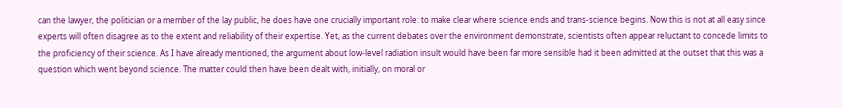can the lawyer, the politician or a member of the lay public, he does have one crucially important role: to make clear where science ends and trans-science begins. Now this is not at all easy since experts will often disagree as to the extent and reliability of their expertise. Yet, as the current debates over the environment demonstrate, scientists often appear reluctant to concede limits to the proficiency of their science. As I have already mentioned, the argument about low-level radiation insult would have been far more sensible had it been admitted at the outset that this was a question which went beyond science. The matter could then have been dealt with, initially, on moral or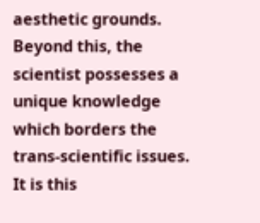aesthetic grounds. Beyond this, the scientist possesses a unique knowledge which borders the trans-scientific issues. It is this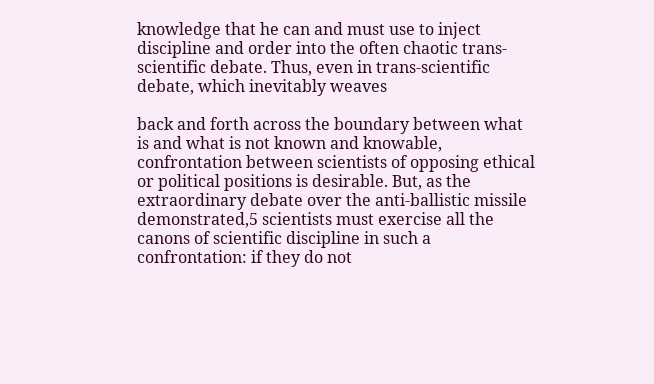knowledge that he can and must use to inject discipline and order into the often chaotic trans-scientific debate. Thus, even in trans-scientific debate, which inevitably weaves

back and forth across the boundary between what is and what is not known and knowable, confrontation between scientists of opposing ethical or political positions is desirable. But, as the extraordinary debate over the anti-ballistic missile demonstrated,5 scientists must exercise all the canons of scientific discipline in such a confrontation: if they do not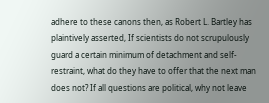adhere to these canons then, as Robert L. Bartley has plaintively asserted, If scientists do not scrupulously guard a certain minimum of detachment and self-restraint, what do they have to offer that the next man does not? If all questions are political, why not leave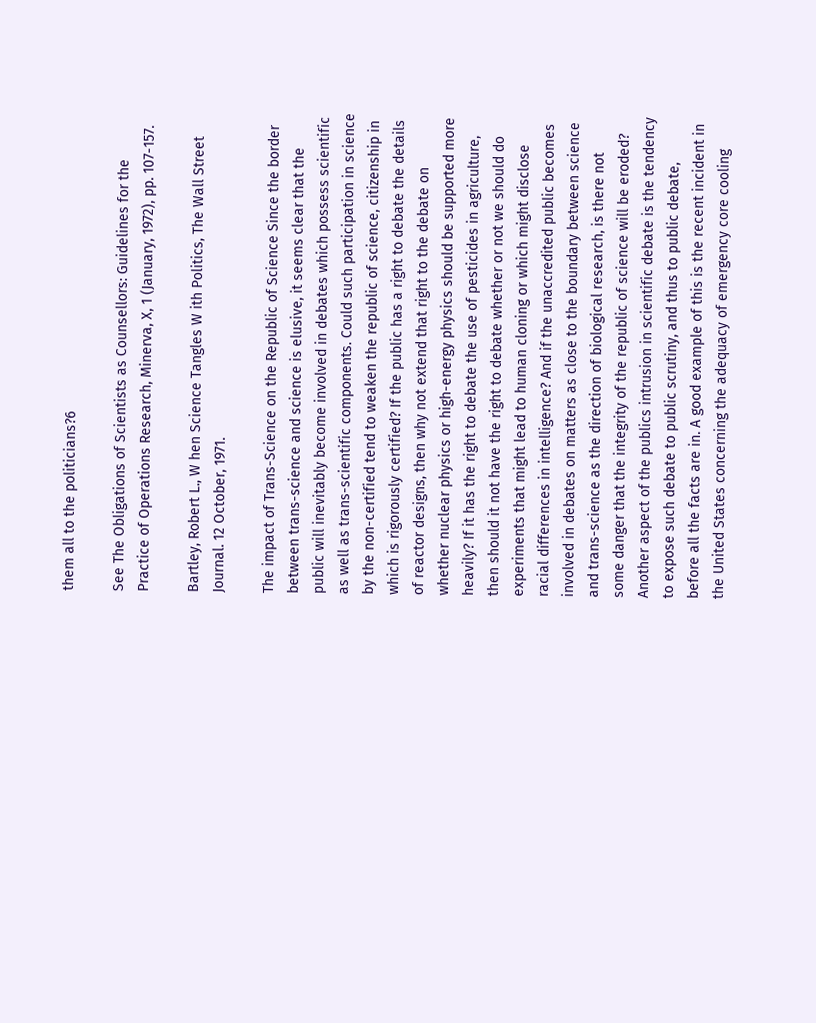them all to the politicians?6

See The Obligations of Scientists as Counsellors: Guidelines for the Practice of Operations Research, Minerva, X, 1 (January, 1972), pp. 107-157.

Bartley, Robert L., W hen Science Tangles W ith Politics, The Wall Street Journal. 12 October, 1971.

The impact of Trans-Science on the Republic of Science Since the border between trans-science and science is elusive, it seems clear that the public will inevitably become involved in debates which possess scientific as well as trans-scientific components. Could such participation in science by the non-certified tend to weaken the republic of science, citizenship in which is rigorously certified? If the public has a right to debate the details of reactor designs, then why not extend that right to the debate on whether nuclear physics or high-energy physics should be supported more heavily? If it has the right to debate the use of pesticides in agriculture, then should it not have the right to debate whether or not we should do experiments that might lead to human cloning or which might disclose racial differences in intelligence? And if the unaccredited public becomes involved in debates on matters as close to the boundary between science and trans-science as the direction of biological research, is there not some danger that the integrity of the republic of science will be eroded? Another aspect of the publics intrusion in scientific debate is the tendency to expose such debate to public scrutiny, and thus to public debate, before all the facts are in. A good example of this is the recent incident in the United States concerning the adequacy of emergency core cooling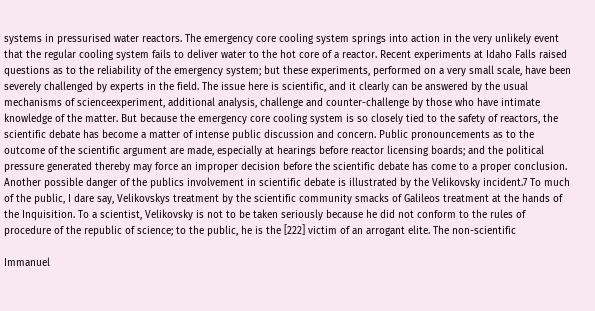systems in pressurised water reactors. The emergency core cooling system springs into action in the very unlikely event that the regular cooling system fails to deliver water to the hot core of a reactor. Recent experiments at Idaho Falls raised questions as to the reliability of the emergency system; but these experiments, performed on a very small scale, have been severely challenged by experts in the field. The issue here is scientific, and it clearly can be answered by the usual mechanisms of scienceexperiment, additional analysis, challenge and counter-challenge by those who have intimate knowledge of the matter. But because the emergency core cooling system is so closely tied to the safety of reactors, the scientific debate has become a matter of intense public discussion and concern. Public pronouncements as to the outcome of the scientific argument are made, especially at hearings before reactor licensing boards; and the political pressure generated thereby may force an improper decision before the scientific debate has come to a proper conclusion. Another possible danger of the publics involvement in scientific debate is illustrated by the Velikovsky incident.7 To much of the public, I dare say, Velikovskys treatment by the scientific community smacks of Galileos treatment at the hands of the Inquisition. To a scientist, Velikovsky is not to be taken seriously because he did not conform to the rules of procedure of the republic of science; to the public, he is the [222] victim of an arrogant elite. The non-scientific

Immanuel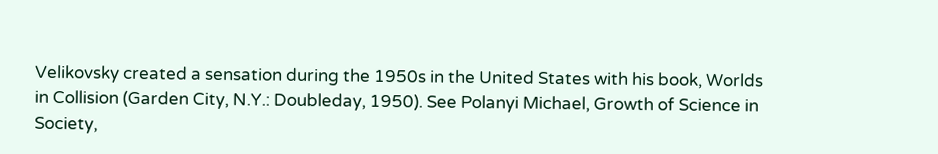Velikovsky created a sensation during the 1950s in the United States with his book, Worlds in Collision (Garden City, N.Y.: Doubleday, 1950). See Polanyi Michael, Growth of Science in Society,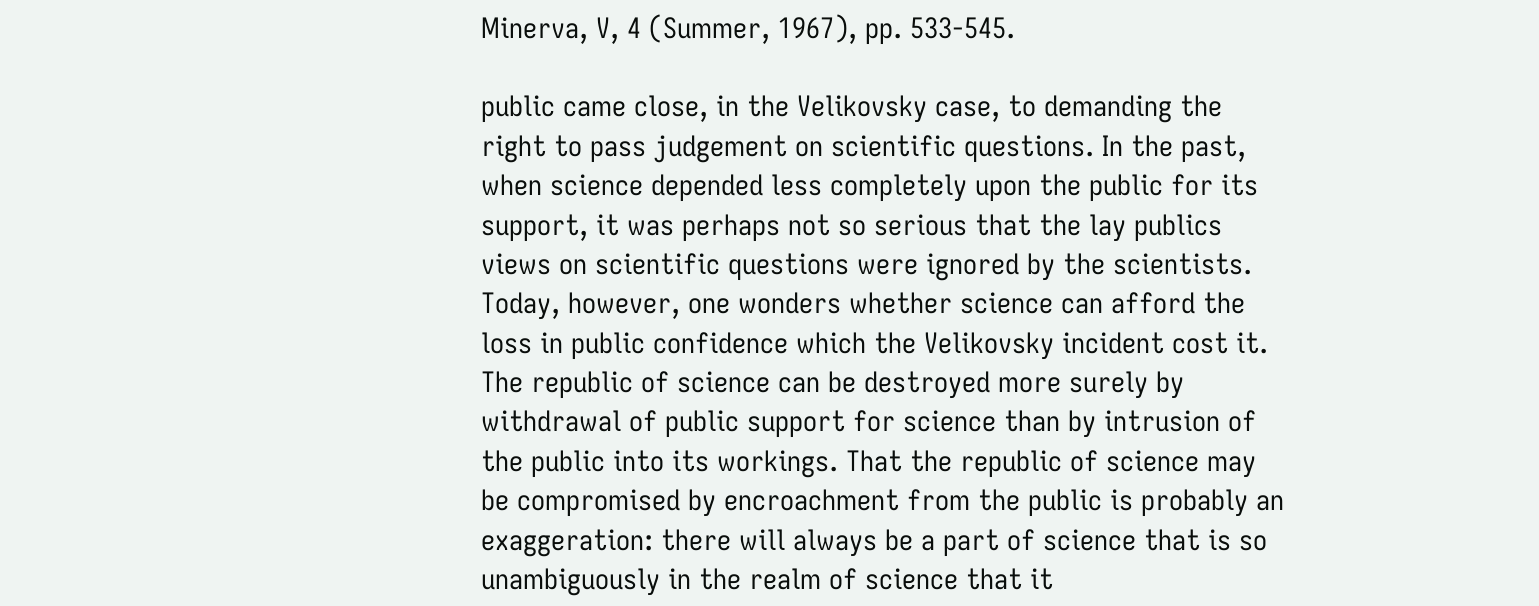Minerva, V, 4 (Summer, 1967), pp. 533-545.

public came close, in the Velikovsky case, to demanding the right to pass judgement on scientific questions. In the past, when science depended less completely upon the public for its support, it was perhaps not so serious that the lay publics views on scientific questions were ignored by the scientists. Today, however, one wonders whether science can afford the loss in public confidence which the Velikovsky incident cost it. The republic of science can be destroyed more surely by withdrawal of public support for science than by intrusion of the public into its workings. That the republic of science may be compromised by encroachment from the public is probably an exaggeration: there will always be a part of science that is so unambiguously in the realm of science that it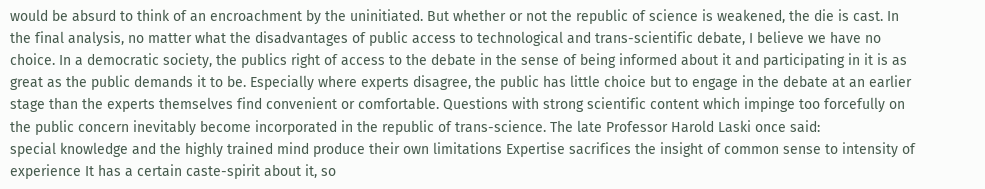would be absurd to think of an encroachment by the uninitiated. But whether or not the republic of science is weakened, the die is cast. In the final analysis, no matter what the disadvantages of public access to technological and trans-scientific debate, I believe we have no choice. In a democratic society, the publics right of access to the debate in the sense of being informed about it and participating in it is as great as the public demands it to be. Especially where experts disagree, the public has little choice but to engage in the debate at an earlier stage than the experts themselves find convenient or comfortable. Questions with strong scientific content which impinge too forcefully on the public concern inevitably become incorporated in the republic of trans-science. The late Professor Harold Laski once said:
special knowledge and the highly trained mind produce their own limitations Expertise sacrifices the insight of common sense to intensity of experience It has a certain caste-spirit about it, so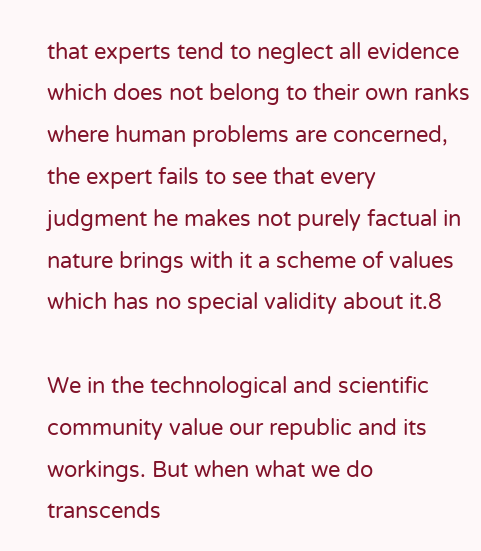that experts tend to neglect all evidence which does not belong to their own ranks where human problems are concerned, the expert fails to see that every judgment he makes not purely factual in nature brings with it a scheme of values which has no special validity about it.8

We in the technological and scientific community value our republic and its workings. But when what we do transcends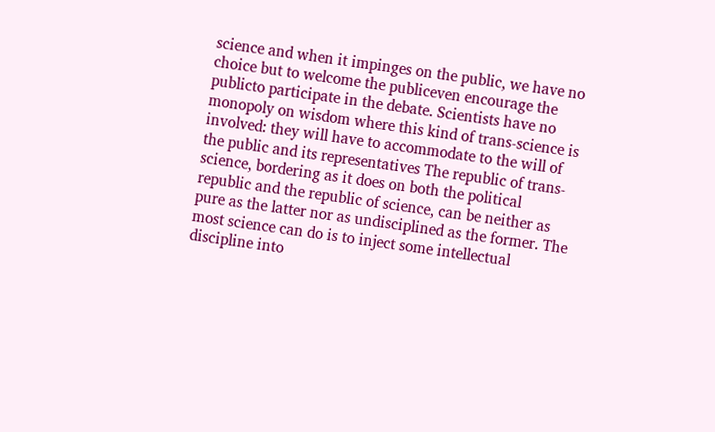science and when it impinges on the public, we have no choice but to welcome the publiceven encourage the publicto participate in the debate. Scientists have no monopoly on wisdom where this kind of trans-science is involved: they will have to accommodate to the will of the public and its representatives The republic of trans-science, bordering as it does on both the political republic and the republic of science, can be neither as pure as the latter nor as undisciplined as the former. The most science can do is to inject some intellectual discipline into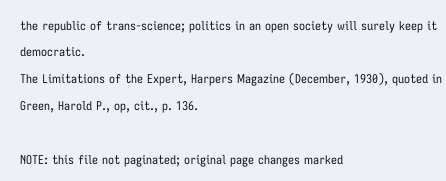the republic of trans-science; politics in an open society will surely keep it democratic.
The Limitations of the Expert, Harpers Magazine (December, 1930), quoted in Green, Harold P., op, cit., p. 136.

NOTE: this file not paginated; original page changes marked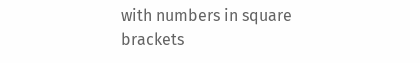with numbers in square brackets